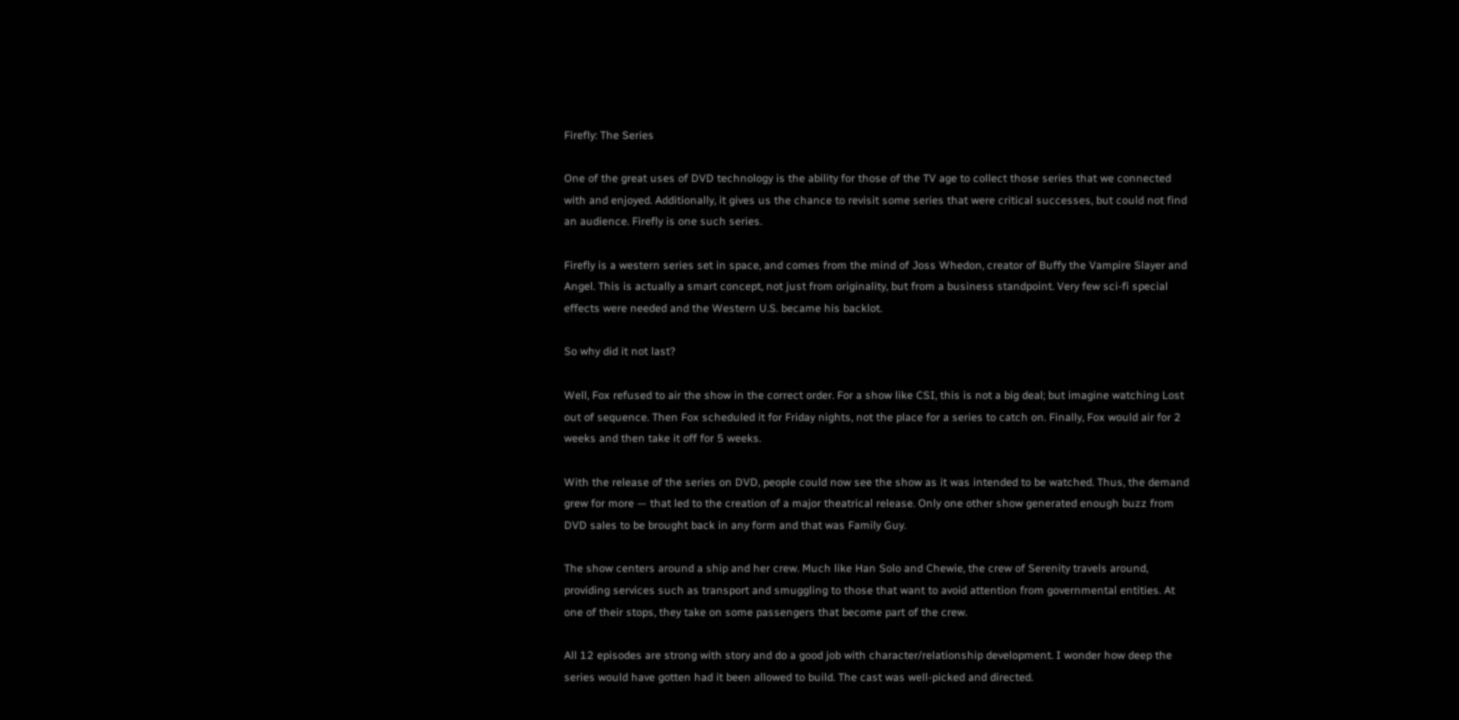Firefly: The Series

One of the great uses of DVD technology is the ability for those of the TV age to collect those series that we connected with and enjoyed. Additionally, it gives us the chance to revisit some series that were critical successes, but could not find an audience. Firefly is one such series.

Firefly is a western series set in space, and comes from the mind of Joss Whedon, creator of Buffy the Vampire Slayer and Angel. This is actually a smart concept, not just from originality, but from a business standpoint. Very few sci-fi special effects were needed and the Western U.S. became his backlot.

So why did it not last?

Well, Fox refused to air the show in the correct order. For a show like CSI, this is not a big deal; but imagine watching Lost out of sequence. Then Fox scheduled it for Friday nights, not the place for a series to catch on. Finally, Fox would air for 2 weeks and then take it off for 5 weeks.

With the release of the series on DVD, people could now see the show as it was intended to be watched. Thus, the demand grew for more — that led to the creation of a major theatrical release. Only one other show generated enough buzz from DVD sales to be brought back in any form and that was Family Guy.

The show centers around a ship and her crew. Much like Han Solo and Chewie, the crew of Serenity travels around, providing services such as transport and smuggling to those that want to avoid attention from governmental entities. At one of their stops, they take on some passengers that become part of the crew.

All 12 episodes are strong with story and do a good job with character/relationship development. I wonder how deep the series would have gotten had it been allowed to build. The cast was well-picked and directed.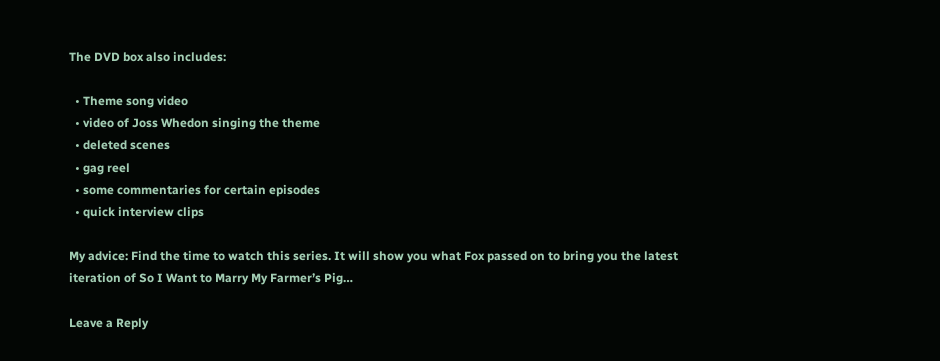The DVD box also includes:

  • Theme song video
  • video of Joss Whedon singing the theme
  • deleted scenes
  • gag reel
  • some commentaries for certain episodes
  • quick interview clips

My advice: Find the time to watch this series. It will show you what Fox passed on to bring you the latest iteration of So I Want to Marry My Farmer’s Pig…

Leave a Reply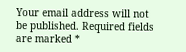Your email address will not be published. Required fields are marked *